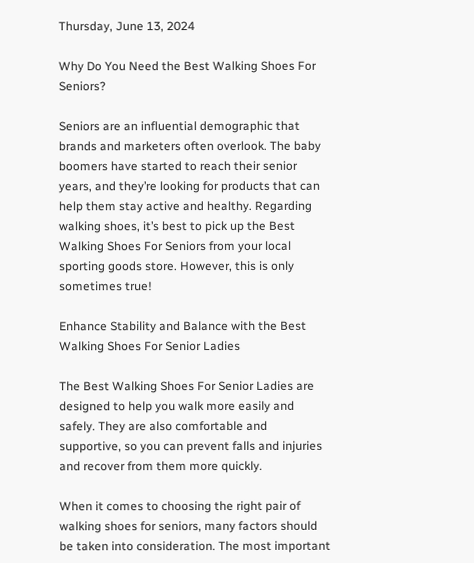Thursday, June 13, 2024

Why Do You Need the Best Walking Shoes For Seniors?

Seniors are an influential demographic that brands and marketers often overlook. The baby boomers have started to reach their senior years, and they’re looking for products that can help them stay active and healthy. Regarding walking shoes, it’s best to pick up the Best Walking Shoes For Seniors from your local sporting goods store. However, this is only sometimes true!

Enhance Stability and Balance with the Best Walking Shoes For Senior Ladies

The Best Walking Shoes For Senior Ladies are designed to help you walk more easily and safely. They are also comfortable and supportive, so you can prevent falls and injuries and recover from them more quickly.

When it comes to choosing the right pair of walking shoes for seniors, many factors should be taken into consideration. The most important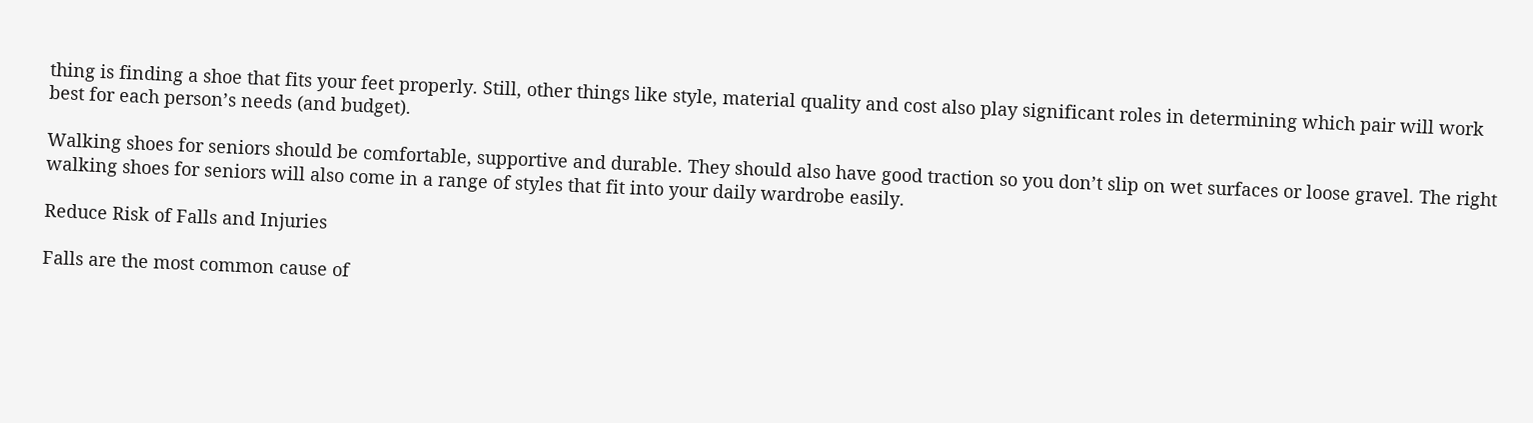thing is finding a shoe that fits your feet properly. Still, other things like style, material quality and cost also play significant roles in determining which pair will work best for each person’s needs (and budget).

Walking shoes for seniors should be comfortable, supportive and durable. They should also have good traction so you don’t slip on wet surfaces or loose gravel. The right walking shoes for seniors will also come in a range of styles that fit into your daily wardrobe easily.

Reduce Risk of Falls and Injuries

Falls are the most common cause of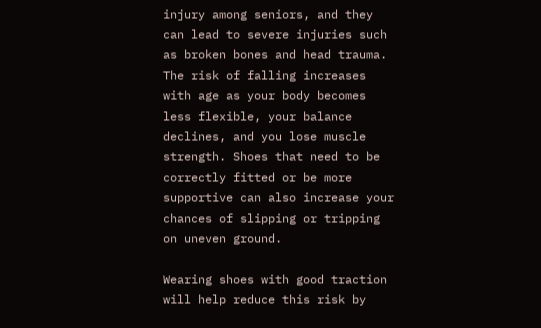injury among seniors, and they can lead to severe injuries such as broken bones and head trauma. The risk of falling increases with age as your body becomes less flexible, your balance declines, and you lose muscle strength. Shoes that need to be correctly fitted or be more supportive can also increase your chances of slipping or tripping on uneven ground.

Wearing shoes with good traction will help reduce this risk by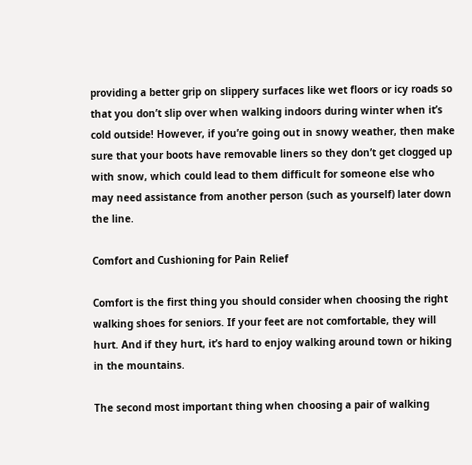providing a better grip on slippery surfaces like wet floors or icy roads so that you don’t slip over when walking indoors during winter when it’s cold outside! However, if you’re going out in snowy weather, then make sure that your boots have removable liners so they don’t get clogged up with snow, which could lead to them difficult for someone else who may need assistance from another person (such as yourself) later down the line.

Comfort and Cushioning for Pain Relief

Comfort is the first thing you should consider when choosing the right walking shoes for seniors. If your feet are not comfortable, they will hurt. And if they hurt, it’s hard to enjoy walking around town or hiking in the mountains.

The second most important thing when choosing a pair of walking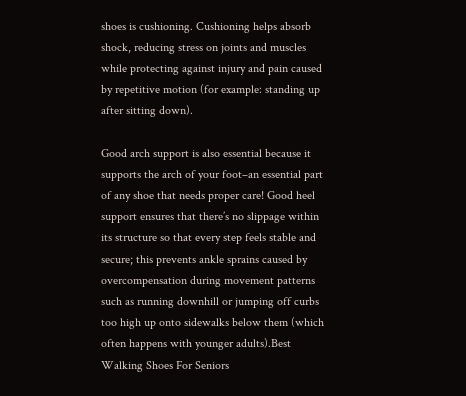shoes is cushioning. Cushioning helps absorb shock, reducing stress on joints and muscles while protecting against injury and pain caused by repetitive motion (for example: standing up after sitting down).

Good arch support is also essential because it supports the arch of your foot–an essential part of any shoe that needs proper care! Good heel support ensures that there’s no slippage within its structure so that every step feels stable and secure; this prevents ankle sprains caused by overcompensation during movement patterns such as running downhill or jumping off curbs too high up onto sidewalks below them (which often happens with younger adults).Best Walking Shoes For Seniors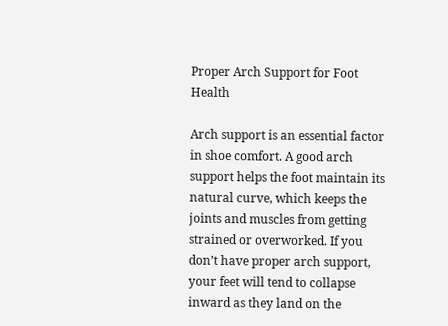Proper Arch Support for Foot Health

Arch support is an essential factor in shoe comfort. A good arch support helps the foot maintain its natural curve, which keeps the joints and muscles from getting strained or overworked. If you don’t have proper arch support, your feet will tend to collapse inward as they land on the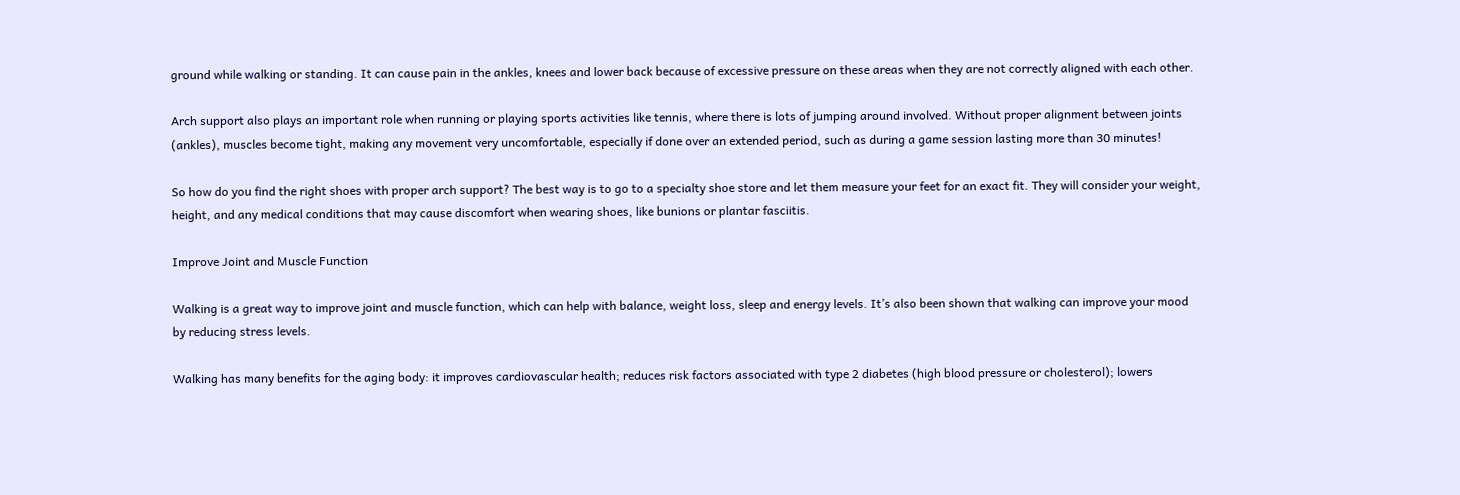ground while walking or standing. It can cause pain in the ankles, knees and lower back because of excessive pressure on these areas when they are not correctly aligned with each other.

Arch support also plays an important role when running or playing sports activities like tennis, where there is lots of jumping around involved. Without proper alignment between joints (ankles), muscles become tight, making any movement very uncomfortable, especially if done over an extended period, such as during a game session lasting more than 30 minutes!

So how do you find the right shoes with proper arch support? The best way is to go to a specialty shoe store and let them measure your feet for an exact fit. They will consider your weight, height, and any medical conditions that may cause discomfort when wearing shoes, like bunions or plantar fasciitis.

Improve Joint and Muscle Function

Walking is a great way to improve joint and muscle function, which can help with balance, weight loss, sleep and energy levels. It’s also been shown that walking can improve your mood by reducing stress levels.

Walking has many benefits for the aging body: it improves cardiovascular health; reduces risk factors associated with type 2 diabetes (high blood pressure or cholesterol); lowers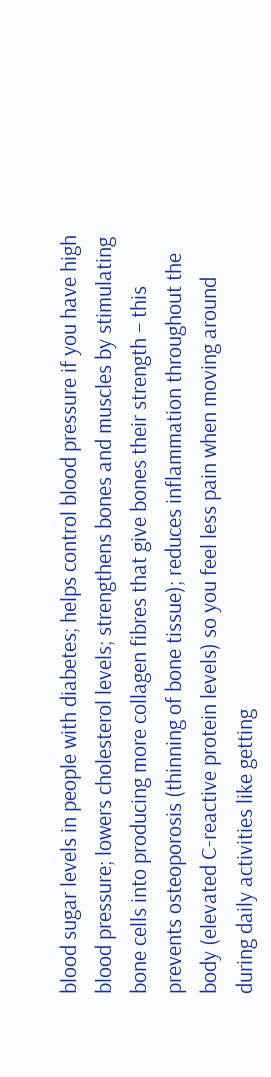blood sugar levels in people with diabetes; helps control blood pressure if you have high blood pressure; lowers cholesterol levels; strengthens bones and muscles by stimulating bone cells into producing more collagen fibres that give bones their strength – this prevents osteoporosis (thinning of bone tissue); reduces inflammation throughout the body (elevated C-reactive protein levels) so you feel less pain when moving around during daily activities like getting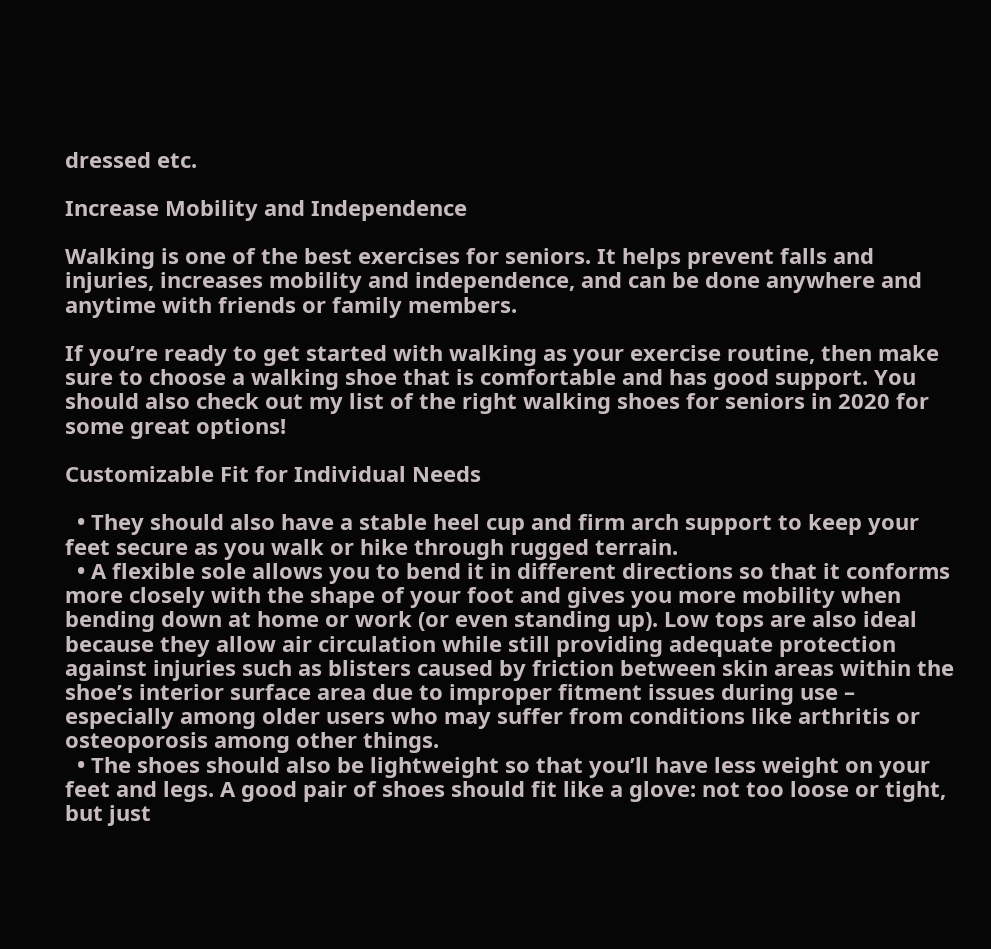dressed etc.

Increase Mobility and Independence

Walking is one of the best exercises for seniors. It helps prevent falls and injuries, increases mobility and independence, and can be done anywhere and anytime with friends or family members.

If you’re ready to get started with walking as your exercise routine, then make sure to choose a walking shoe that is comfortable and has good support. You should also check out my list of the right walking shoes for seniors in 2020 for some great options!

Customizable Fit for Individual Needs

  • They should also have a stable heel cup and firm arch support to keep your feet secure as you walk or hike through rugged terrain.
  • A flexible sole allows you to bend it in different directions so that it conforms more closely with the shape of your foot and gives you more mobility when bending down at home or work (or even standing up). Low tops are also ideal because they allow air circulation while still providing adequate protection against injuries such as blisters caused by friction between skin areas within the shoe’s interior surface area due to improper fitment issues during use – especially among older users who may suffer from conditions like arthritis or osteoporosis among other things.
  • The shoes should also be lightweight so that you’ll have less weight on your feet and legs. A good pair of shoes should fit like a glove: not too loose or tight, but just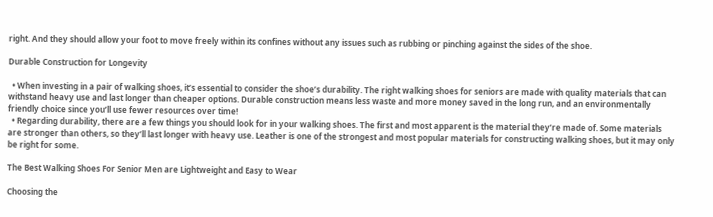right. And they should allow your foot to move freely within its confines without any issues such as rubbing or pinching against the sides of the shoe.

Durable Construction for Longevity

  • When investing in a pair of walking shoes, it’s essential to consider the shoe’s durability. The right walking shoes for seniors are made with quality materials that can withstand heavy use and last longer than cheaper options. Durable construction means less waste and more money saved in the long run, and an environmentally friendly choice since you’ll use fewer resources over time!
  • Regarding durability, there are a few things you should look for in your walking shoes. The first and most apparent is the material they’re made of. Some materials are stronger than others, so they’ll last longer with heavy use. Leather is one of the strongest and most popular materials for constructing walking shoes, but it may only be right for some.

The Best Walking Shoes For Senior Men are Lightweight and Easy to Wear

Choosing the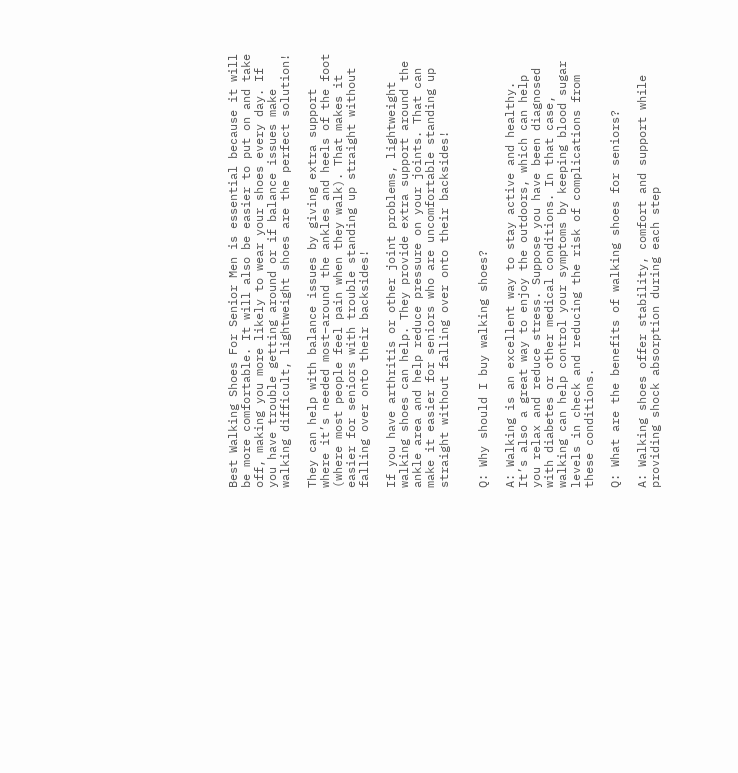Best Walking Shoes For Senior Men is essential because it will be more comfortable. It will also be easier to put on and take off, making you more likely to wear your shoes every day. If you have trouble getting around or if balance issues make walking difficult, lightweight shoes are the perfect solution!

They can help with balance issues by giving extra support where it’s needed most–around the ankles and heels of the foot (where most people feel pain when they walk). That makes it easier for seniors with trouble standing up straight without falling over onto their backsides!

If you have arthritis or other joint problems, lightweight walking shoes can help. They provide extra support around the ankle area and help reduce pressure on your joints. That can make it easier for seniors who are uncomfortable standing up straight without falling over onto their backsides!


Q: Why should I buy walking shoes?

A: Walking is an excellent way to stay active and healthy. It’s also a great way to enjoy the outdoors, which can help you relax and reduce stress. Suppose you have been diagnosed with diabetes or other medical conditions. In that case, walking can help control your symptoms by keeping blood sugar levels in check and reducing the risk of complications from these conditions.

Q: What are the benefits of walking shoes for seniors?

A: Walking shoes offer stability, comfort and support while providing shock absorption during each step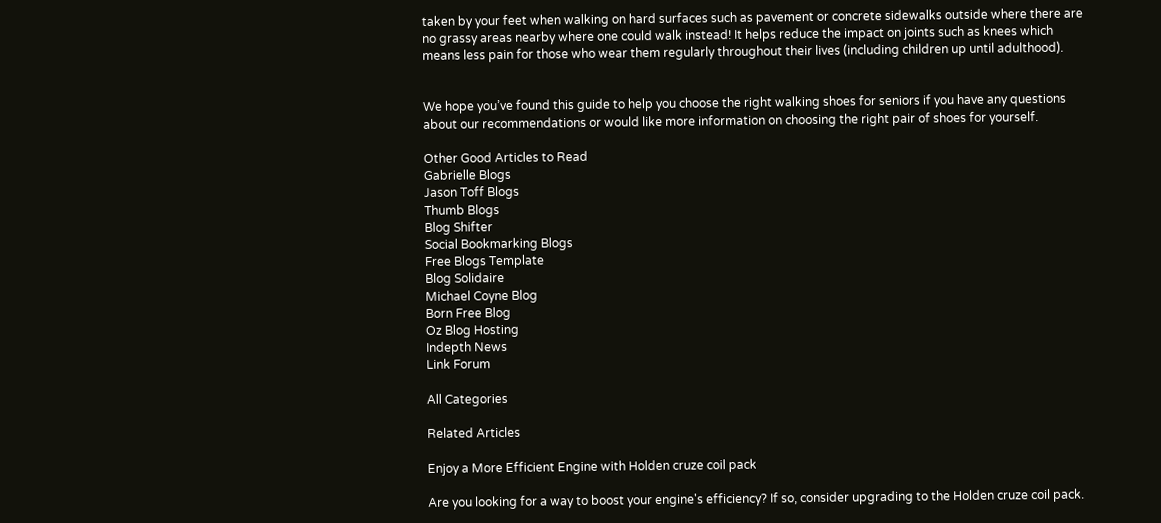taken by your feet when walking on hard surfaces such as pavement or concrete sidewalks outside where there are no grassy areas nearby where one could walk instead! It helps reduce the impact on joints such as knees which means less pain for those who wear them regularly throughout their lives (including children up until adulthood).


We hope you’ve found this guide to help you choose the right walking shoes for seniors if you have any questions about our recommendations or would like more information on choosing the right pair of shoes for yourself.

Other Good Articles to Read
Gabrielle Blogs
Jason Toff Blogs
Thumb Blogs
Blog Shifter
Social Bookmarking Blogs
Free Blogs Template
Blog Solidaire
Michael Coyne Blog
Born Free Blog
Oz Blog Hosting
Indepth News
Link Forum

All Categories

Related Articles

Enjoy a More Efficient Engine with Holden cruze coil pack

Are you looking for a way to boost your engine's efficiency? If so, consider upgrading to the Holden cruze coil pack.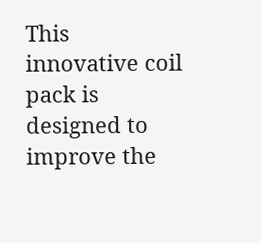This innovative coil pack is designed to improve the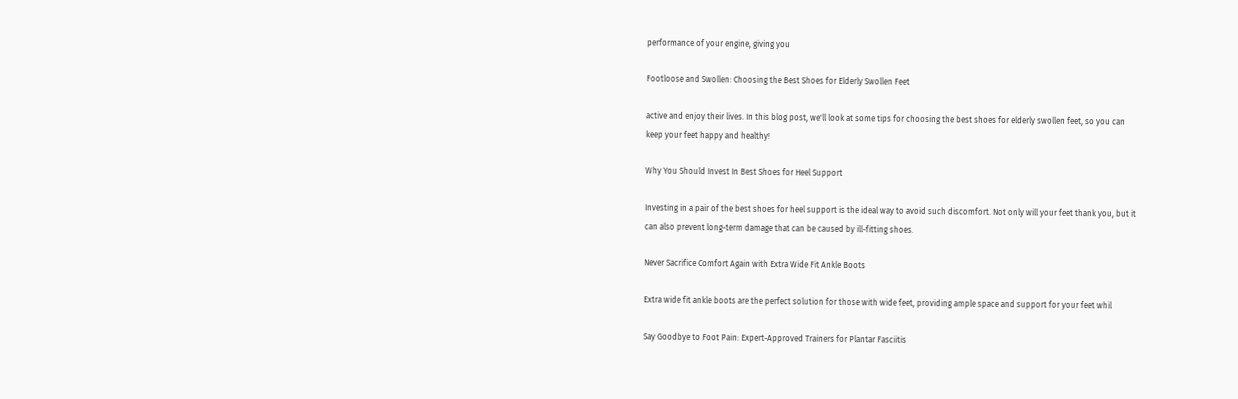performance of your engine, giving you

Footloose and Swollen: Choosing the Best Shoes for Elderly Swollen Feet

active and enjoy their lives. In this blog post, we'll look at some tips for choosing the best shoes for elderly swollen feet, so you can keep your feet happy and healthy!

Why You Should Invest In Best Shoes for Heel Support

Investing in a pair of the best shoes for heel support is the ideal way to avoid such discomfort. Not only will your feet thank you, but it can also prevent long-term damage that can be caused by ill-fitting shoes.

Never Sacrifice Comfort Again with Extra Wide Fit Ankle Boots

Extra wide fit ankle boots are the perfect solution for those with wide feet, providing ample space and support for your feet whil

Say Goodbye to Foot Pain: Expert-Approved Trainers for Plantar Fasciitis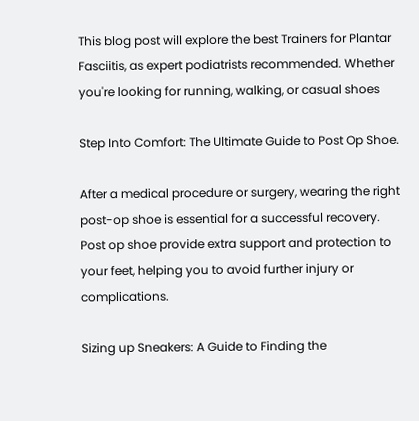This blog post will explore the best Trainers for Plantar Fasciitis, as expert podiatrists recommended. Whether you're looking for running, walking, or casual shoes

Step Into Comfort: The Ultimate Guide to Post Op Shoe.

After a medical procedure or surgery, wearing the right post-op shoe is essential for a successful recovery. Post op shoe provide extra support and protection to your feet, helping you to avoid further injury or complications.

Sizing up Sneakers: A Guide to Finding the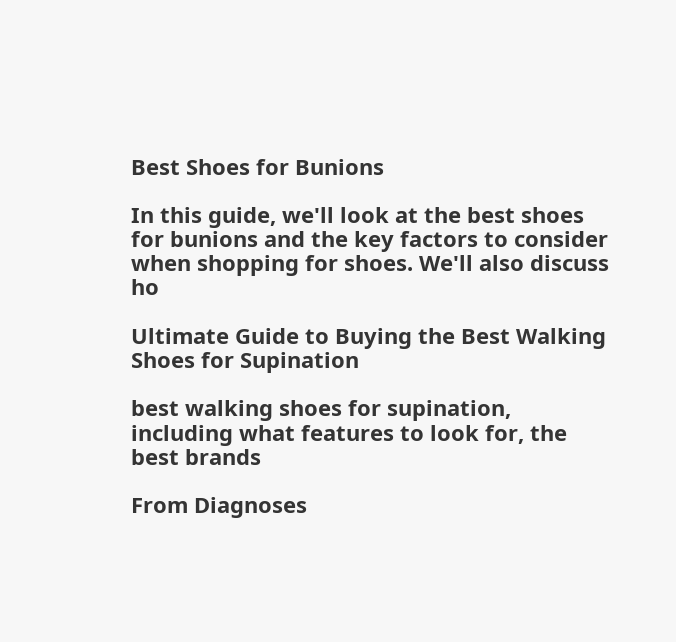Best Shoes for Bunions

In this guide, we'll look at the best shoes for bunions and the key factors to consider when shopping for shoes. We'll also discuss ho

Ultimate Guide to Buying the Best Walking Shoes for Supination

best walking shoes for supination, including what features to look for, the best brands

From Diagnoses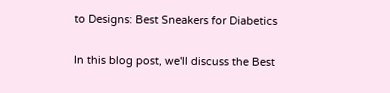to Designs: Best Sneakers for Diabetics

In this blog post, we'll discuss the Best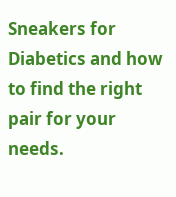Sneakers for Diabetics and how to find the right pair for your needs.